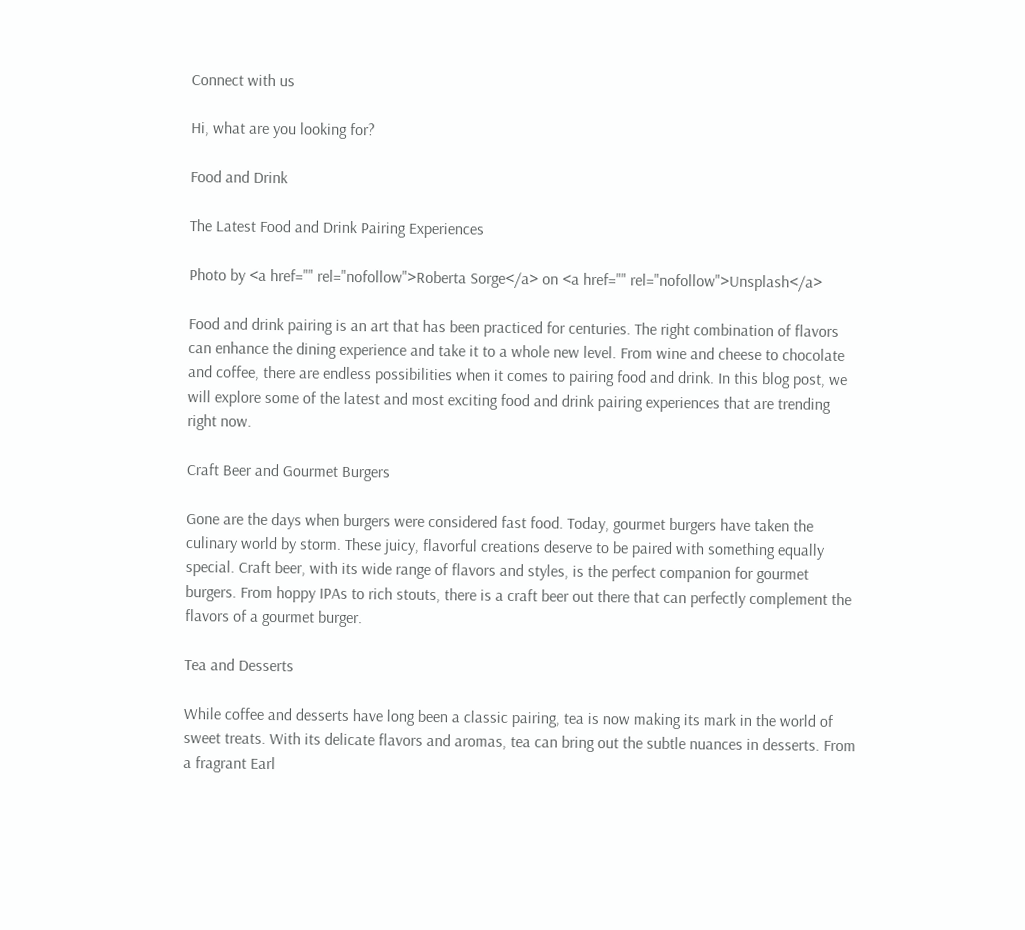Connect with us

Hi, what are you looking for?

Food and Drink

The Latest Food and Drink Pairing Experiences

Photo by <a href="" rel="nofollow">Roberta Sorge</a> on <a href="" rel="nofollow">Unsplash</a>

Food and drink pairing is an art that has been practiced for centuries. The right combination of flavors can enhance the dining experience and take it to a whole new level. From wine and cheese to chocolate and coffee, there are endless possibilities when it comes to pairing food and drink. In this blog post, we will explore some of the latest and most exciting food and drink pairing experiences that are trending right now.

Craft Beer and Gourmet Burgers

Gone are the days when burgers were considered fast food. Today, gourmet burgers have taken the culinary world by storm. These juicy, flavorful creations deserve to be paired with something equally special. Craft beer, with its wide range of flavors and styles, is the perfect companion for gourmet burgers. From hoppy IPAs to rich stouts, there is a craft beer out there that can perfectly complement the flavors of a gourmet burger.

Tea and Desserts

While coffee and desserts have long been a classic pairing, tea is now making its mark in the world of sweet treats. With its delicate flavors and aromas, tea can bring out the subtle nuances in desserts. From a fragrant Earl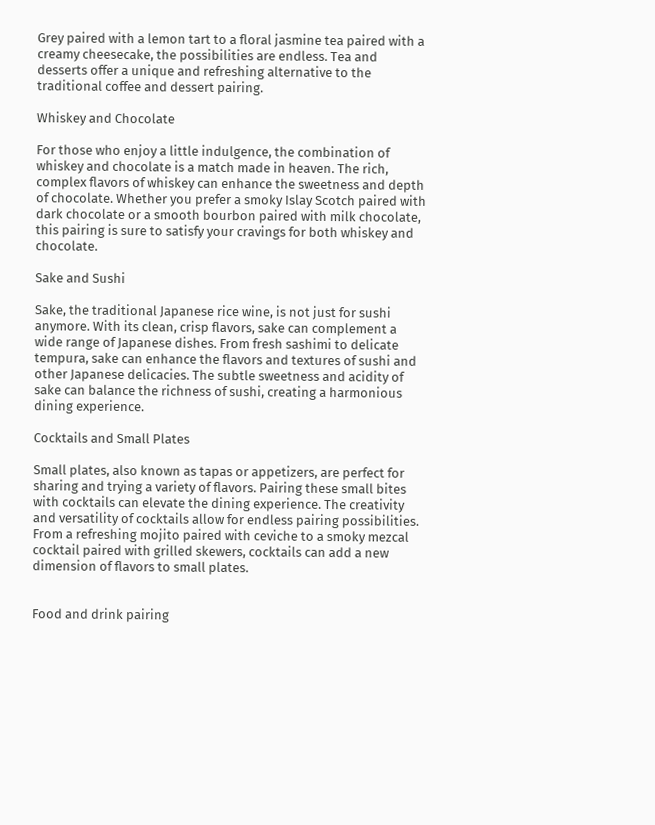Grey paired with a lemon tart to a floral jasmine tea paired with a creamy cheesecake, the possibilities are endless. Tea and desserts offer a unique and refreshing alternative to the traditional coffee and dessert pairing.

Whiskey and Chocolate

For those who enjoy a little indulgence, the combination of whiskey and chocolate is a match made in heaven. The rich, complex flavors of whiskey can enhance the sweetness and depth of chocolate. Whether you prefer a smoky Islay Scotch paired with dark chocolate or a smooth bourbon paired with milk chocolate, this pairing is sure to satisfy your cravings for both whiskey and chocolate.

Sake and Sushi

Sake, the traditional Japanese rice wine, is not just for sushi anymore. With its clean, crisp flavors, sake can complement a wide range of Japanese dishes. From fresh sashimi to delicate tempura, sake can enhance the flavors and textures of sushi and other Japanese delicacies. The subtle sweetness and acidity of sake can balance the richness of sushi, creating a harmonious dining experience.

Cocktails and Small Plates

Small plates, also known as tapas or appetizers, are perfect for sharing and trying a variety of flavors. Pairing these small bites with cocktails can elevate the dining experience. The creativity and versatility of cocktails allow for endless pairing possibilities. From a refreshing mojito paired with ceviche to a smoky mezcal cocktail paired with grilled skewers, cocktails can add a new dimension of flavors to small plates.


Food and drink pairing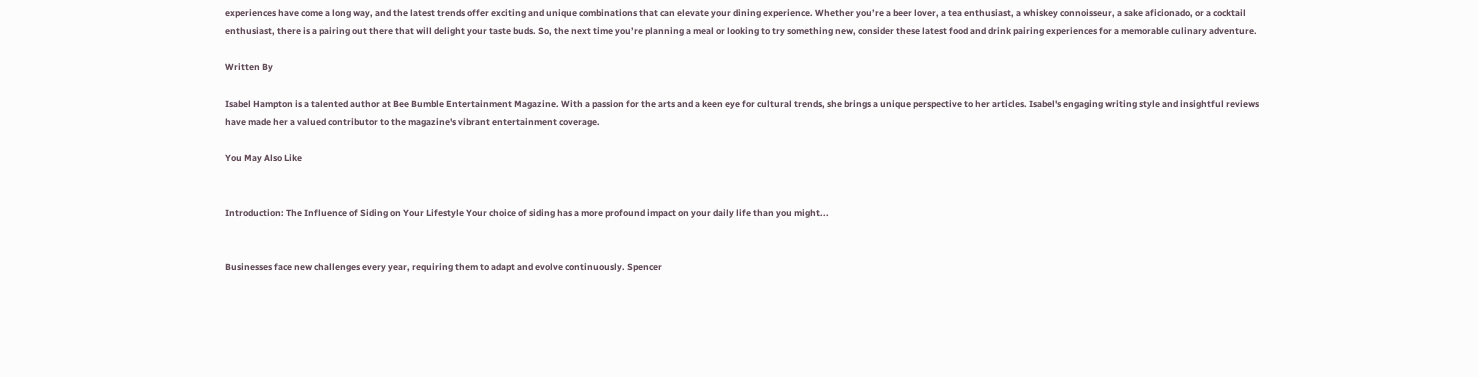experiences have come a long way, and the latest trends offer exciting and unique combinations that can elevate your dining experience. Whether you’re a beer lover, a tea enthusiast, a whiskey connoisseur, a sake aficionado, or a cocktail enthusiast, there is a pairing out there that will delight your taste buds. So, the next time you’re planning a meal or looking to try something new, consider these latest food and drink pairing experiences for a memorable culinary adventure.

Written By

Isabel Hampton is a talented author at Bee Bumble Entertainment Magazine. With a passion for the arts and a keen eye for cultural trends, she brings a unique perspective to her articles. Isabel's engaging writing style and insightful reviews have made her a valued contributor to the magazine's vibrant entertainment coverage.

You May Also Like


Introduction: The Influence of Siding on Your Lifestyle Your choice of siding has a more profound impact on your daily life than you might...


Businesses face new challenges every year, requiring them to adapt and evolve continuously. Spencer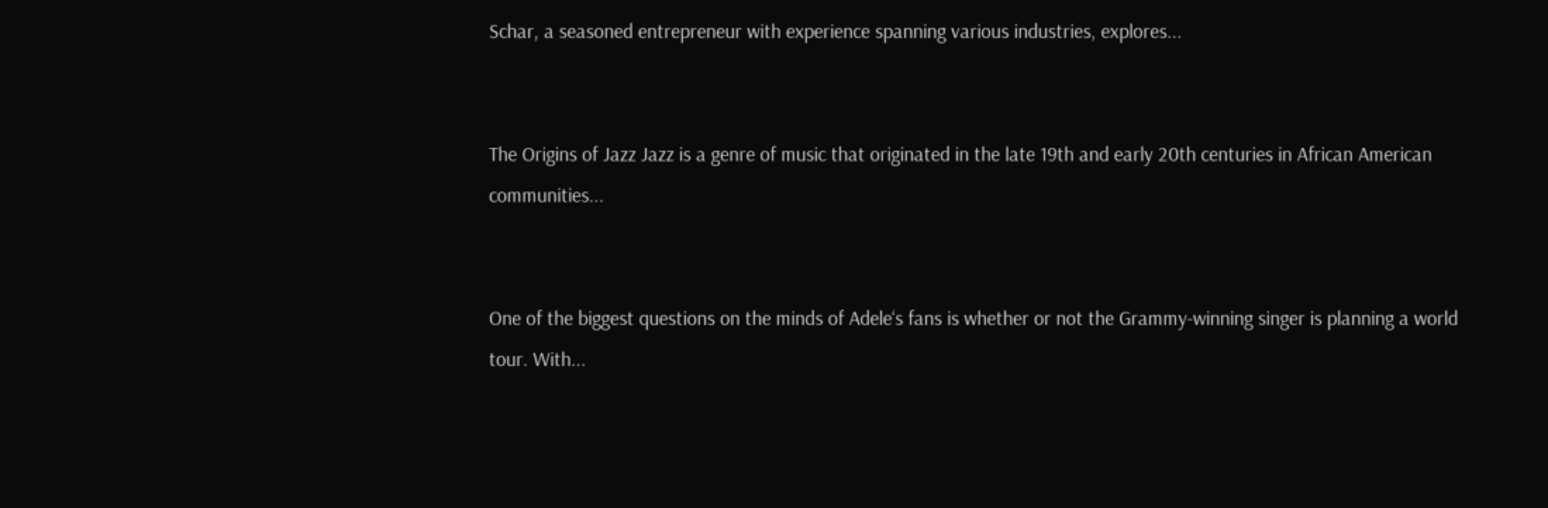Schar, a seasoned entrepreneur with experience spanning various industries, explores...


The Origins of Jazz Jazz is a genre of music that originated in the late 19th and early 20th centuries in African American communities...


One of the biggest questions on the minds of Adele‘s fans is whether or not the Grammy-winning singer is planning a world tour. With...